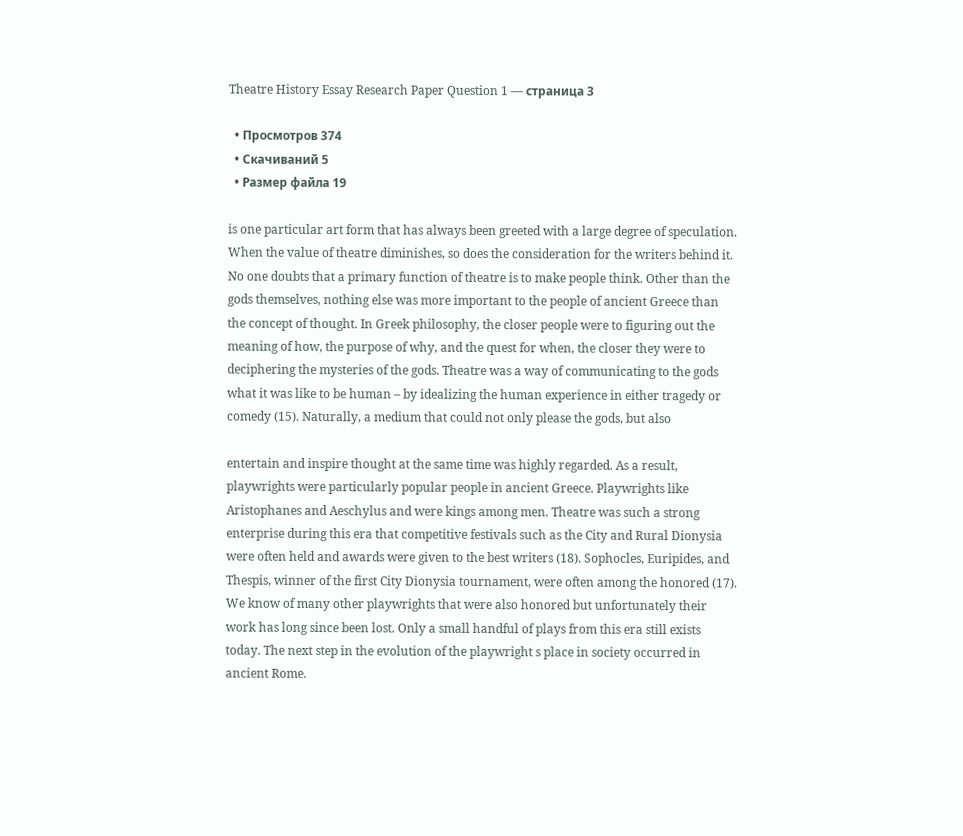Theatre History Essay Research Paper Question 1 — страница 3

  • Просмотров 374
  • Скачиваний 5
  • Размер файла 19

is one particular art form that has always been greeted with a large degree of speculation. When the value of theatre diminishes, so does the consideration for the writers behind it. No one doubts that a primary function of theatre is to make people think. Other than the gods themselves, nothing else was more important to the people of ancient Greece than the concept of thought. In Greek philosophy, the closer people were to figuring out the meaning of how, the purpose of why, and the quest for when, the closer they were to deciphering the mysteries of the gods. Theatre was a way of communicating to the gods what it was like to be human – by idealizing the human experience in either tragedy or comedy (15). Naturally, a medium that could not only please the gods, but also

entertain and inspire thought at the same time was highly regarded. As a result, playwrights were particularly popular people in ancient Greece. Playwrights like Aristophanes and Aeschylus and were kings among men. Theatre was such a strong enterprise during this era that competitive festivals such as the City and Rural Dionysia were often held and awards were given to the best writers (18). Sophocles, Euripides, and Thespis, winner of the first City Dionysia tournament, were often among the honored (17). We know of many other playwrights that were also honored but unfortunately their work has long since been lost. Only a small handful of plays from this era still exists today. The next step in the evolution of the playwright s place in society occurred in ancient Rome.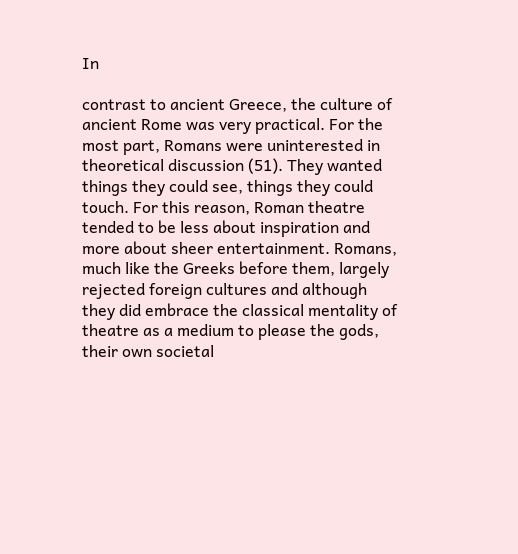In

contrast to ancient Greece, the culture of ancient Rome was very practical. For the most part, Romans were uninterested in theoretical discussion (51). They wanted things they could see, things they could touch. For this reason, Roman theatre tended to be less about inspiration and more about sheer entertainment. Romans, much like the Greeks before them, largely rejected foreign cultures and although they did embrace the classical mentality of theatre as a medium to please the gods, their own societal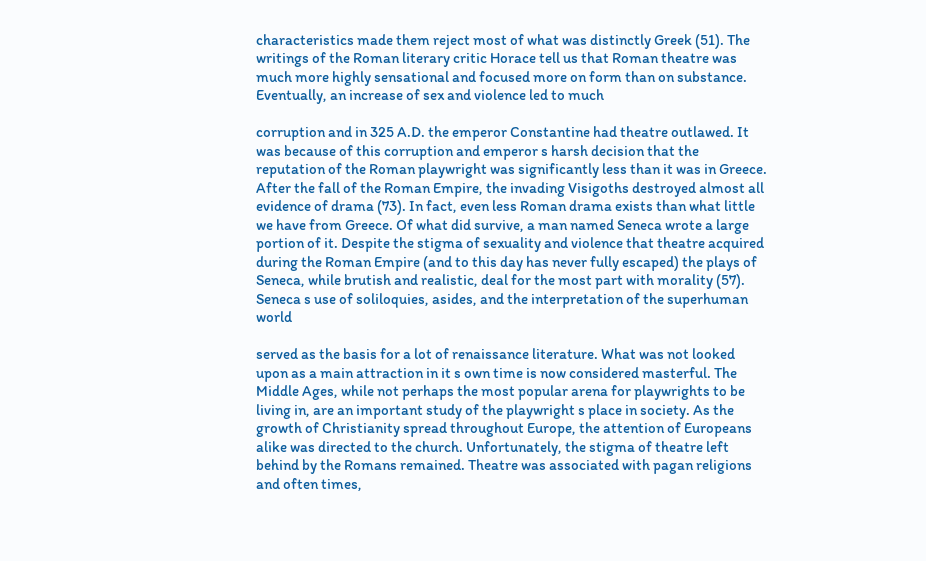characteristics made them reject most of what was distinctly Greek (51). The writings of the Roman literary critic Horace tell us that Roman theatre was much more highly sensational and focused more on form than on substance. Eventually, an increase of sex and violence led to much

corruption and in 325 A.D. the emperor Constantine had theatre outlawed. It was because of this corruption and emperor s harsh decision that the reputation of the Roman playwright was significantly less than it was in Greece. After the fall of the Roman Empire, the invading Visigoths destroyed almost all evidence of drama (73). In fact, even less Roman drama exists than what little we have from Greece. Of what did survive, a man named Seneca wrote a large portion of it. Despite the stigma of sexuality and violence that theatre acquired during the Roman Empire (and to this day has never fully escaped) the plays of Seneca, while brutish and realistic, deal for the most part with morality (57). Seneca s use of soliloquies, asides, and the interpretation of the superhuman world

served as the basis for a lot of renaissance literature. What was not looked upon as a main attraction in it s own time is now considered masterful. The Middle Ages, while not perhaps the most popular arena for playwrights to be living in, are an important study of the playwright s place in society. As the growth of Christianity spread throughout Europe, the attention of Europeans alike was directed to the church. Unfortunately, the stigma of theatre left behind by the Romans remained. Theatre was associated with pagan religions and often times,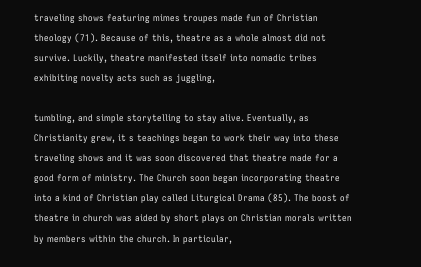traveling shows featuring mimes troupes made fun of Christian theology (71). Because of this, theatre as a whole almost did not survive. Luckily, theatre manifested itself into nomadic tribes exhibiting novelty acts such as juggling,

tumbling, and simple storytelling to stay alive. Eventually, as Christianity grew, it s teachings began to work their way into these traveling shows and it was soon discovered that theatre made for a good form of ministry. The Church soon began incorporating theatre into a kind of Christian play called Liturgical Drama (85). The boost of theatre in church was aided by short plays on Christian morals written by members within the church. In particular,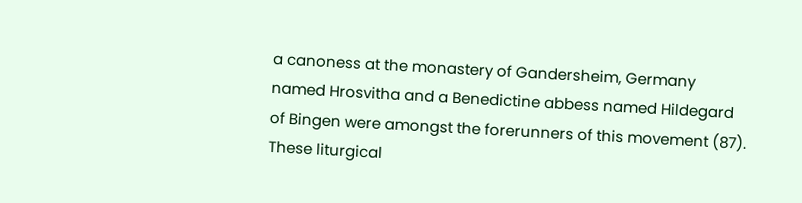a canoness at the monastery of Gandersheim, Germany named Hrosvitha and a Benedictine abbess named Hildegard of Bingen were amongst the forerunners of this movement (87). These liturgical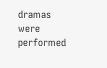dramas were performed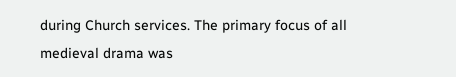during Church services. The primary focus of all medieval drama was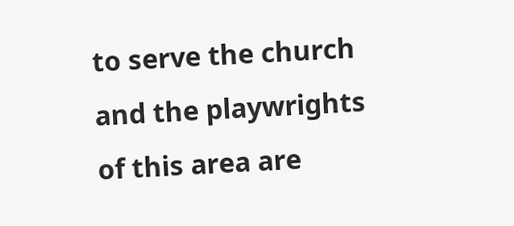to serve the church and the playwrights of this area are